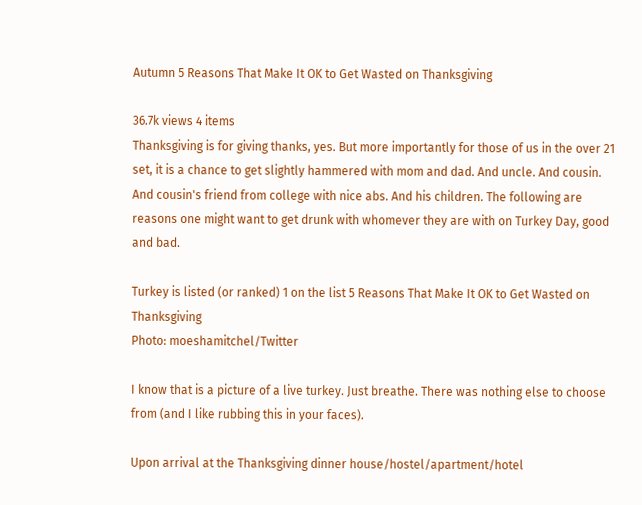Autumn 5 Reasons That Make It OK to Get Wasted on Thanksgiving

36.7k views 4 items
Thanksgiving is for giving thanks, yes. But more importantly for those of us in the over 21 set, it is a chance to get slightly hammered with mom and dad. And uncle. And cousin. And cousin's friend from college with nice abs. And his children. The following are reasons one might want to get drunk with whomever they are with on Turkey Day, good and bad.

Turkey is listed (or ranked) 1 on the list 5 Reasons That Make It OK to Get Wasted on Thanksgiving
Photo: moeshamitchel/Twitter

I know that is a picture of a live turkey. Just breathe. There was nothing else to choose from (and I like rubbing this in your faces).

Upon arrival at the Thanksgiving dinner house/hostel/apartment/hotel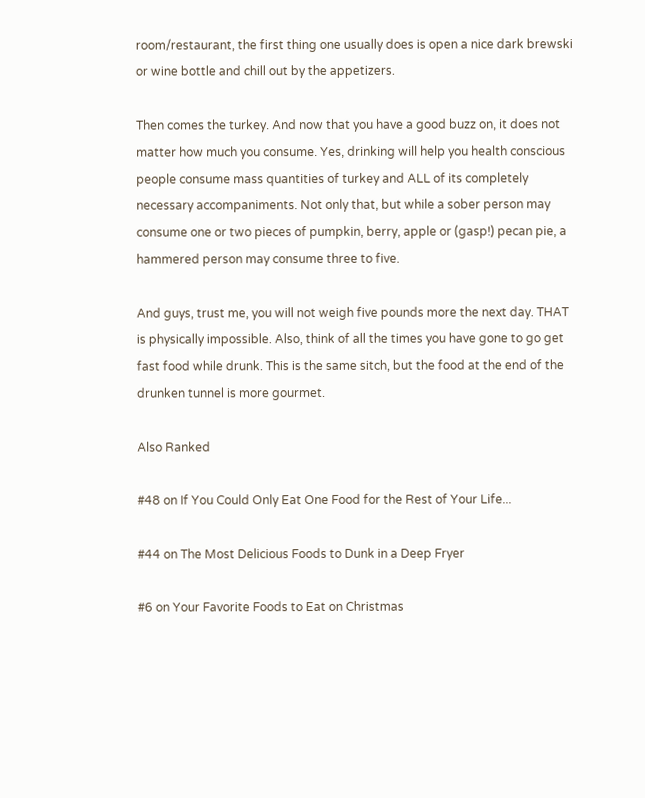room/restaurant, the first thing one usually does is open a nice dark brewski or wine bottle and chill out by the appetizers.

Then comes the turkey. And now that you have a good buzz on, it does not matter how much you consume. Yes, drinking will help you health conscious people consume mass quantities of turkey and ALL of its completely necessary accompaniments. Not only that, but while a sober person may consume one or two pieces of pumpkin, berry, apple or (gasp!) pecan pie, a hammered person may consume three to five.

And guys, trust me, you will not weigh five pounds more the next day. THAT is physically impossible. Also, think of all the times you have gone to go get fast food while drunk. This is the same sitch, but the food at the end of the drunken tunnel is more gourmet.

Also Ranked

#48 on If You Could Only Eat One Food for the Rest of Your Life...

#44 on The Most Delicious Foods to Dunk in a Deep Fryer

#6 on Your Favorite Foods to Eat on Christmas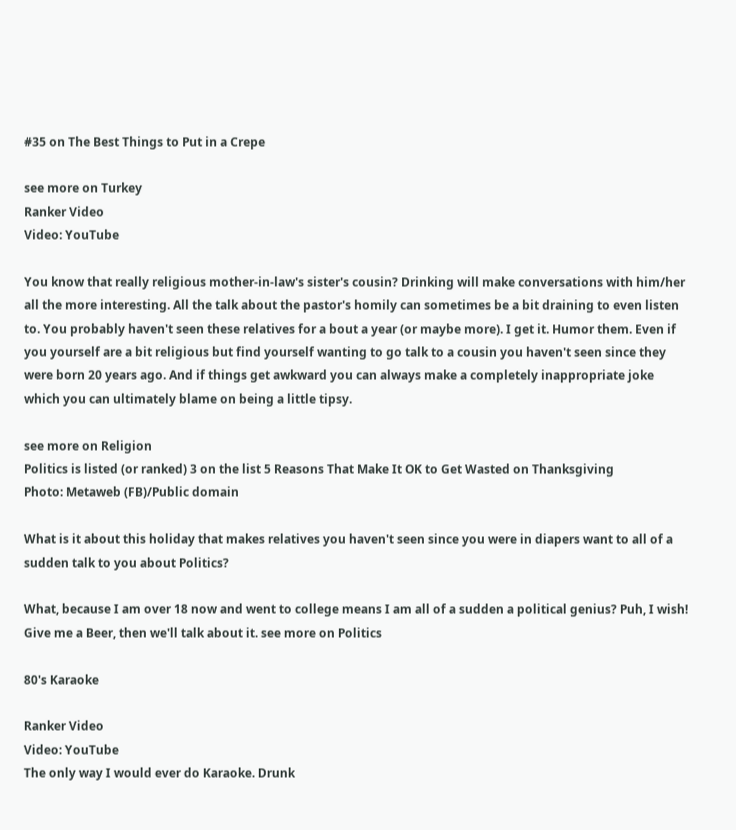#35 on The Best Things to Put in a Crepe

see more on Turkey
Ranker Video
Video: YouTube

You know that really religious mother-in-law's sister's cousin? Drinking will make conversations with him/her all the more interesting. All the talk about the pastor's homily can sometimes be a bit draining to even listen to. You probably haven't seen these relatives for a bout a year (or maybe more). I get it. Humor them. Even if you yourself are a bit religious but find yourself wanting to go talk to a cousin you haven't seen since they were born 20 years ago. And if things get awkward you can always make a completely inappropriate joke which you can ultimately blame on being a little tipsy.

see more on Religion
Politics is listed (or ranked) 3 on the list 5 Reasons That Make It OK to Get Wasted on Thanksgiving
Photo: Metaweb (FB)/Public domain

What is it about this holiday that makes relatives you haven't seen since you were in diapers want to all of a sudden talk to you about Politics?

What, because I am over 18 now and went to college means I am all of a sudden a political genius? Puh, I wish! Give me a Beer, then we'll talk about it. see more on Politics

80's Karaoke

Ranker Video
Video: YouTube
The only way I would ever do Karaoke. Drunk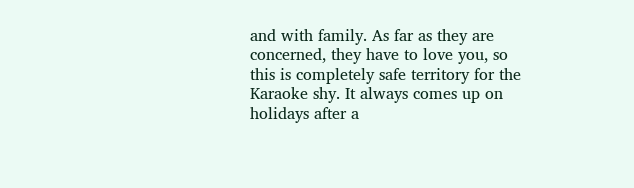and with family. As far as they are concerned, they have to love you, so this is completely safe territory for the Karaoke shy. It always comes up on holidays after a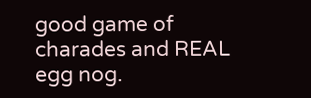good game of charades and REAL egg nog.